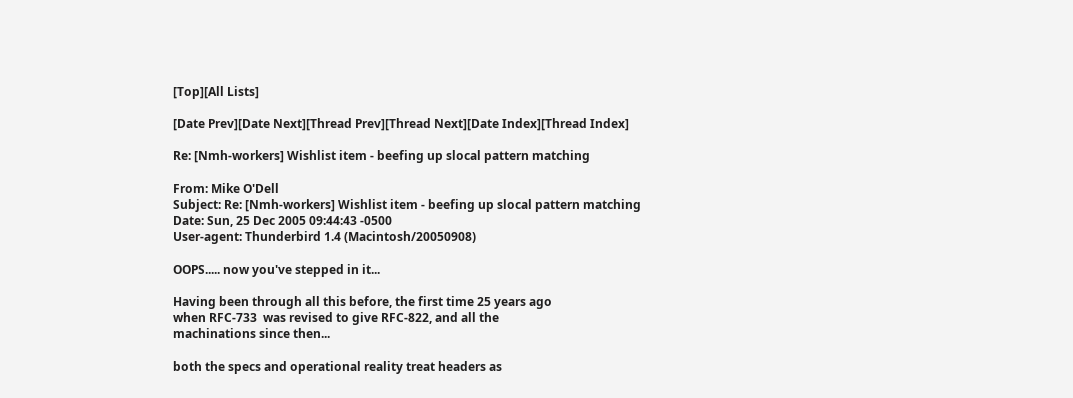[Top][All Lists]

[Date Prev][Date Next][Thread Prev][Thread Next][Date Index][Thread Index]

Re: [Nmh-workers] Wishlist item - beefing up slocal pattern matching

From: Mike O'Dell
Subject: Re: [Nmh-workers] Wishlist item - beefing up slocal pattern matching
Date: Sun, 25 Dec 2005 09:44:43 -0500
User-agent: Thunderbird 1.4 (Macintosh/20050908)

OOPS..... now you've stepped in it...

Having been through all this before, the first time 25 years ago
when RFC-733  was revised to give RFC-822, and all the
machinations since then...

both the specs and operational reality treat headers as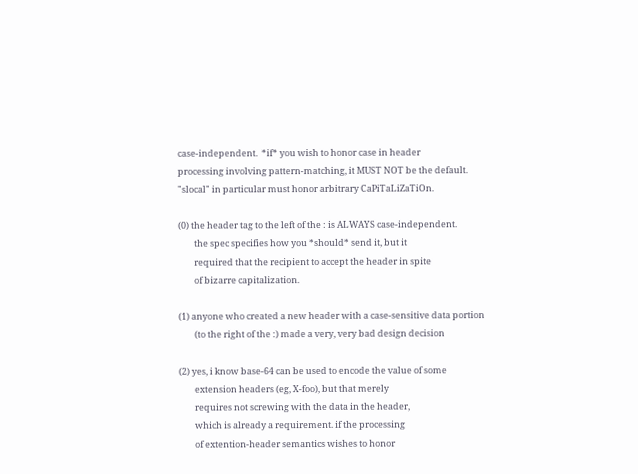case-independent.  *if* you wish to honor case in header
processing involving pattern-matching, it MUST NOT be the default.
"slocal" in particular must honor arbitrary CaPiTaLiZaTiOn.

(0) the header tag to the left of the : is ALWAYS case-independent.
        the spec specifies how you *should* send it, but it
        required that the recipient to accept the header in spite
        of bizarre capitalization.

(1) anyone who created a new header with a case-sensitive data portion
        (to the right of the :) made a very, very bad design decision

(2) yes, i know base-64 can be used to encode the value of some
        extension headers (eg, X-foo), but that merely
        requires not screwing with the data in the header,
        which is already a requirement. if the processing
        of extention-header semantics wishes to honor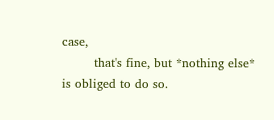case,
        that's fine, but *nothing else* is obliged to do so.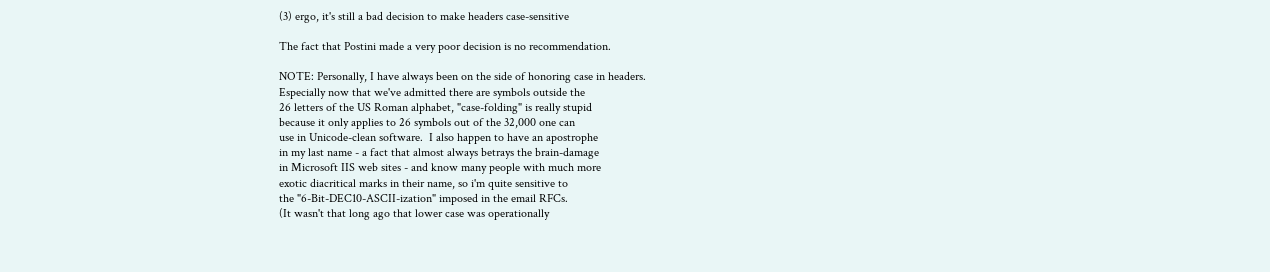(3) ergo, it's still a bad decision to make headers case-sensitive

The fact that Postini made a very poor decision is no recommendation.

NOTE: Personally, I have always been on the side of honoring case in headers.
Especially now that we've admitted there are symbols outside the
26 letters of the US Roman alphabet, "case-folding" is really stupid
because it only applies to 26 symbols out of the 32,000 one can
use in Unicode-clean software.  I also happen to have an apostrophe
in my last name - a fact that almost always betrays the brain-damage
in Microsoft IIS web sites - and know many people with much more
exotic diacritical marks in their name, so i'm quite sensitive to
the "6-Bit-DEC10-ASCII-ization" imposed in the email RFCs.
(It wasn't that long ago that lower case was operationally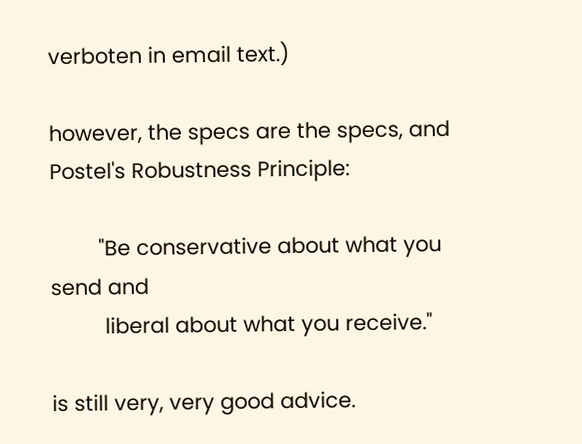verboten in email text.)

however, the specs are the specs, and Postel's Robustness Principle:

        "Be conservative about what you send and
         liberal about what you receive."

is still very, very good advice.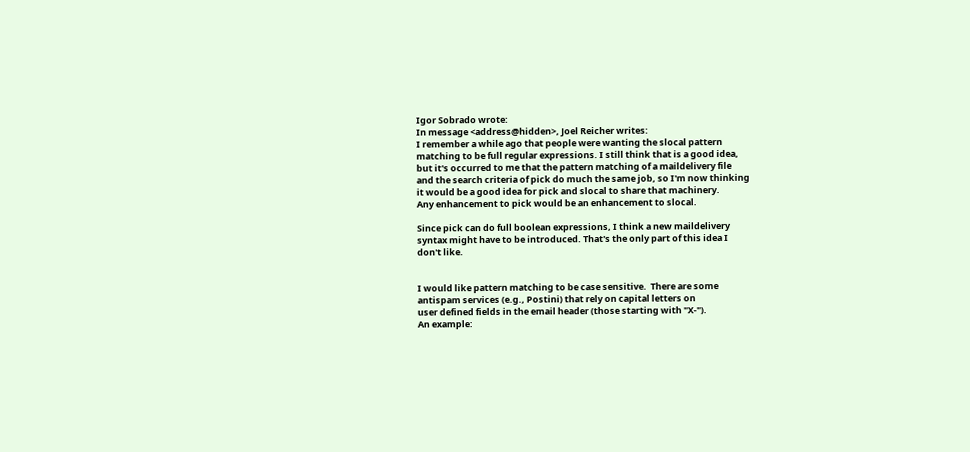Igor Sobrado wrote:
In message <address@hidden>, Joel Reicher writes:
I remember a while ago that people were wanting the slocal pattern
matching to be full regular expressions. I still think that is a good idea,
but it's occurred to me that the pattern matching of a maildelivery file
and the search criteria of pick do much the same job, so I'm now thinking
it would be a good idea for pick and slocal to share that machinery.
Any enhancement to pick would be an enhancement to slocal.

Since pick can do full boolean expressions, I think a new maildelivery
syntax might have to be introduced. That's the only part of this idea I
don't like.


I would like pattern matching to be case sensitive.  There are some
antispam services (e.g., Postini) that rely on capital letters on
user defined fields in the email header (those starting with "X-").
An example: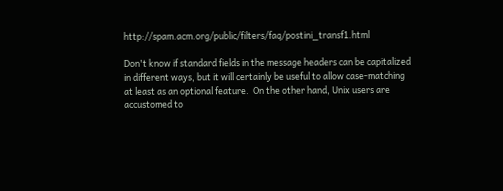http://spam.acm.org/public/filters/faq/postini_transf1.html

Don't know if standard fields in the message headers can be capitalized
in different ways, but it will certainly be useful to allow case-matching
at least as an optional feature.  On the other hand, Unix users are
accustomed to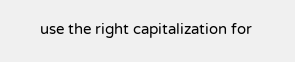use the right capitalization for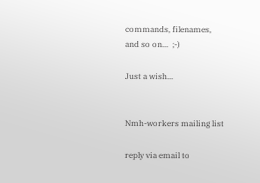commands, filenames,
and so on...  ;-)

Just a wish...


Nmh-workers mailing list

reply via email to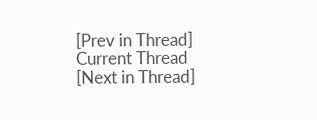[Prev in Thread] Current Thread [Next in Thread]